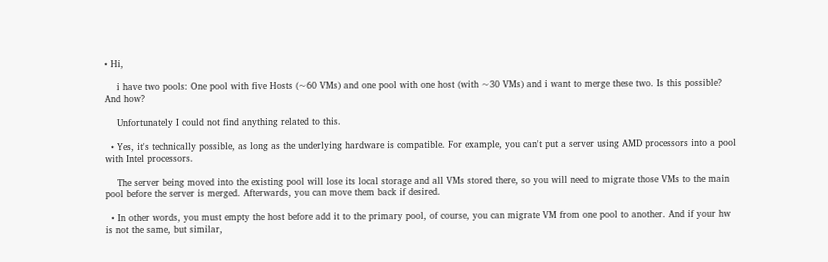• Hi,

    i have two pools: One pool with five Hosts (~60 VMs) and one pool with one host (with ~30 VMs) and i want to merge these two. Is this possible? And how?

    Unfortunately I could not find anything related to this.

  • Yes, it's technically possible, as long as the underlying hardware is compatible. For example, you can't put a server using AMD processors into a pool with Intel processors.

    The server being moved into the existing pool will lose its local storage and all VMs stored there, so you will need to migrate those VMs to the main pool before the server is merged. Afterwards, you can move them back if desired.

  • In other words, you must empty the host before add it to the primary pool, of course, you can migrate VM from one pool to another. And if your hw is not the same, but similar,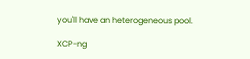you'll have an heterogeneous pool.

XCP-ng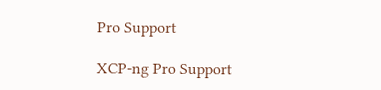Pro Support

XCP-ng Pro Support